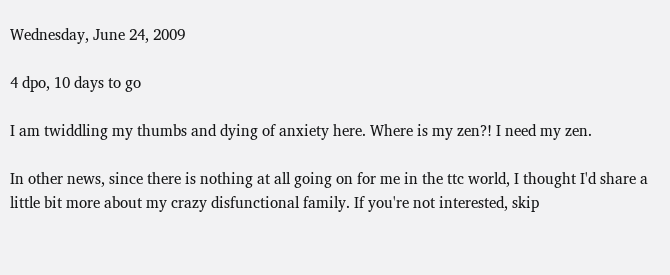Wednesday, June 24, 2009

4 dpo, 10 days to go

I am twiddling my thumbs and dying of anxiety here. Where is my zen?! I need my zen.

In other news, since there is nothing at all going on for me in the ttc world, I thought I'd share a little bit more about my crazy disfunctional family. If you're not interested, skip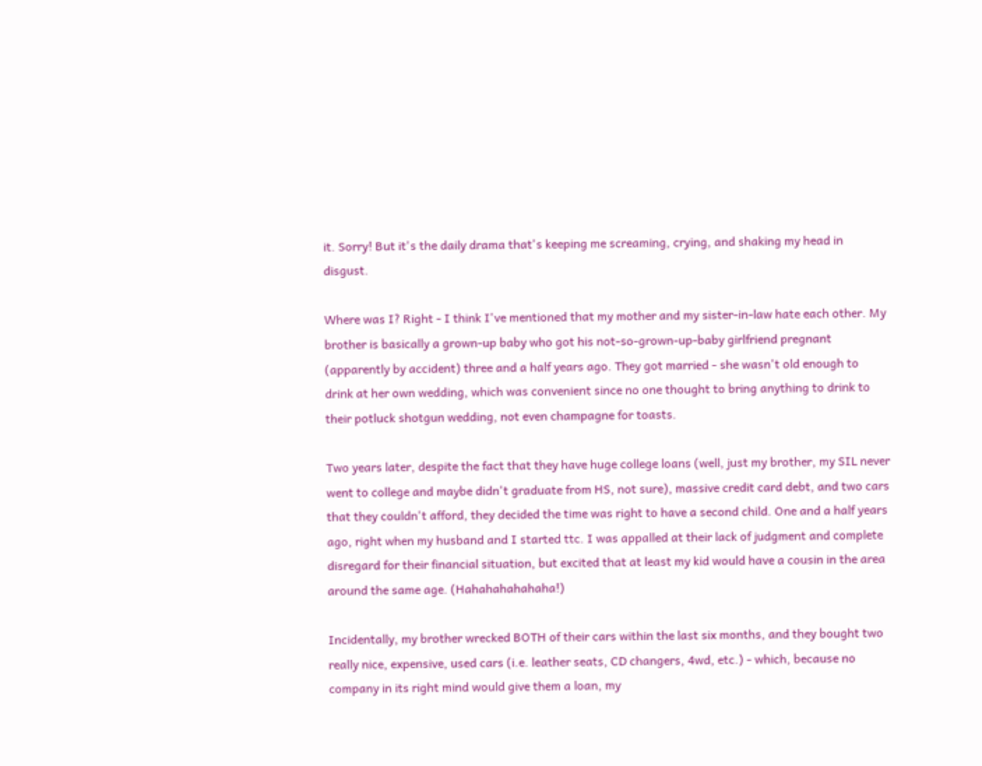it. Sorry! But it's the daily drama that's keeping me screaming, crying, and shaking my head in disgust.

Where was I? Right - I think I've mentioned that my mother and my sister-in-law hate each other. My brother is basically a grown-up baby who got his not-so-grown-up-baby girlfriend pregnant (apparently by accident) three and a half years ago. They got married - she wasn't old enough to drink at her own wedding, which was convenient since no one thought to bring anything to drink to their potluck shotgun wedding, not even champagne for toasts.

Two years later, despite the fact that they have huge college loans (well, just my brother, my SIL never went to college and maybe didn't graduate from HS, not sure), massive credit card debt, and two cars that they couldn't afford, they decided the time was right to have a second child. One and a half years ago, right when my husband and I started ttc. I was appalled at their lack of judgment and complete disregard for their financial situation, but excited that at least my kid would have a cousin in the area around the same age. (Hahahahahahaha!)

Incidentally, my brother wrecked BOTH of their cars within the last six months, and they bought two really nice, expensive, used cars (i.e. leather seats, CD changers, 4wd, etc.) - which, because no company in its right mind would give them a loan, my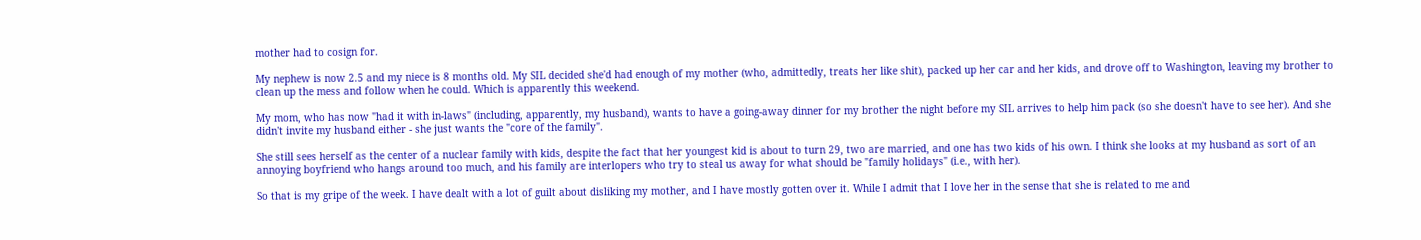mother had to cosign for.

My nephew is now 2.5 and my niece is 8 months old. My SIL decided she'd had enough of my mother (who, admittedly, treats her like shit), packed up her car and her kids, and drove off to Washington, leaving my brother to clean up the mess and follow when he could. Which is apparently this weekend.

My mom, who has now "had it with in-laws" (including, apparently, my husband), wants to have a going-away dinner for my brother the night before my SIL arrives to help him pack (so she doesn't have to see her). And she didn't invite my husband either - she just wants the "core of the family".

She still sees herself as the center of a nuclear family with kids, despite the fact that her youngest kid is about to turn 29, two are married, and one has two kids of his own. I think she looks at my husband as sort of an annoying boyfriend who hangs around too much, and his family are interlopers who try to steal us away for what should be "family holidays" (i.e., with her).

So that is my gripe of the week. I have dealt with a lot of guilt about disliking my mother, and I have mostly gotten over it. While I admit that I love her in the sense that she is related to me and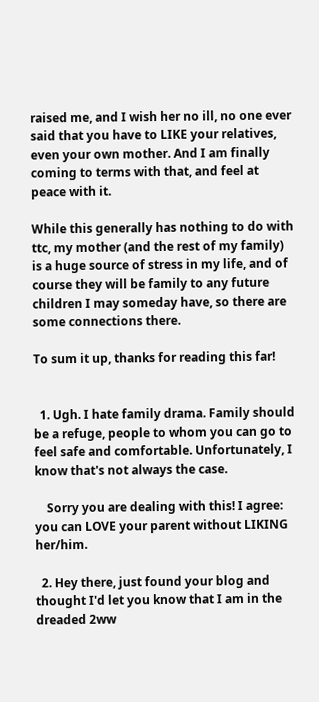raised me, and I wish her no ill, no one ever said that you have to LIKE your relatives, even your own mother. And I am finally coming to terms with that, and feel at peace with it.

While this generally has nothing to do with ttc, my mother (and the rest of my family) is a huge source of stress in my life, and of course they will be family to any future children I may someday have, so there are some connections there.

To sum it up, thanks for reading this far!


  1. Ugh. I hate family drama. Family should be a refuge, people to whom you can go to feel safe and comfortable. Unfortunately, I know that's not always the case.

    Sorry you are dealing with this! I agree: you can LOVE your parent without LIKING her/him.

  2. Hey there, just found your blog and thought I'd let you know that I am in the dreaded 2ww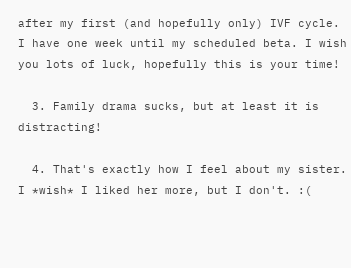after my first (and hopefully only) IVF cycle. I have one week until my scheduled beta. I wish you lots of luck, hopefully this is your time!

  3. Family drama sucks, but at least it is distracting!

  4. That's exactly how I feel about my sister. I *wish* I liked her more, but I don't. :(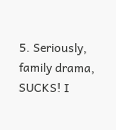5. Seriously, family drama, SUCKS! I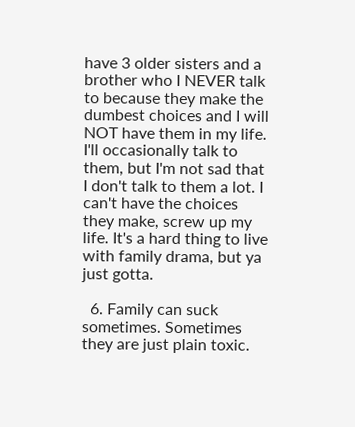have 3 older sisters and a brother who I NEVER talk to because they make the dumbest choices and I will NOT have them in my life. I'll occasionally talk to them, but I'm not sad that I don't talk to them a lot. I can't have the choices they make, screw up my life. It's a hard thing to live with family drama, but ya just gotta.

  6. Family can suck sometimes. Sometimes they are just plain toxic.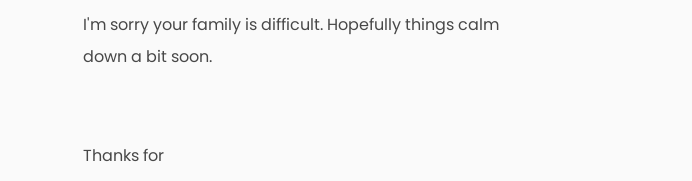I'm sorry your family is difficult. Hopefully things calm down a bit soon.


Thanks for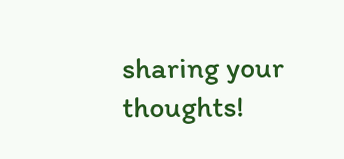sharing your thoughts!